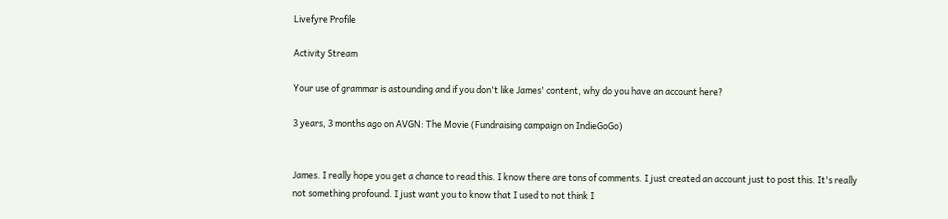Livefyre Profile

Activity Stream

Your use of grammar is astounding and if you don't like James' content, why do you have an account here?

3 years, 3 months ago on AVGN: The Movie (Fundraising campaign on IndieGoGo)


James. I really hope you get a chance to read this. I know there are tons of comments. I just created an account just to post this. It's really not something profound. I just want you to know that I used to not think I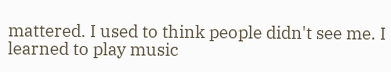mattered. I used to think people didn't see me. I learned to play music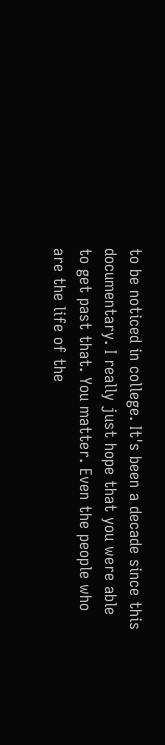to be noticed in college. It's been a decade since this documentary. I really just hope that you were able to get past that. You matter. Even the people who are the life of the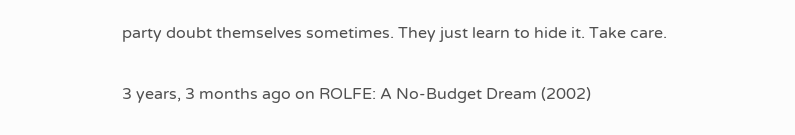party doubt themselves sometimes. They just learn to hide it. Take care.

3 years, 3 months ago on ROLFE: A No-Budget Dream (2002)